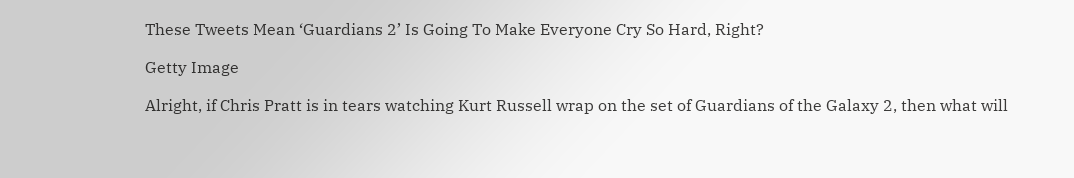These Tweets Mean ‘Guardians 2’ Is Going To Make Everyone Cry So Hard, Right?

Getty Image

Alright, if Chris Pratt is in tears watching Kurt Russell wrap on the set of Guardians of the Galaxy 2, then what will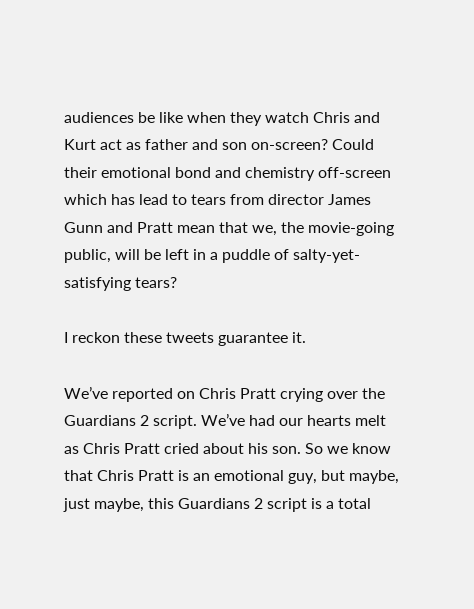audiences be like when they watch Chris and Kurt act as father and son on-screen? Could their emotional bond and chemistry off-screen which has lead to tears from director James Gunn and Pratt mean that we, the movie-going public, will be left in a puddle of salty-yet-satisfying tears?

I reckon these tweets guarantee it.

We’ve reported on Chris Pratt crying over the Guardians 2 script. We’ve had our hearts melt as Chris Pratt cried about his son. So we know that Chris Pratt is an emotional guy, but maybe, just maybe, this Guardians 2 script is a total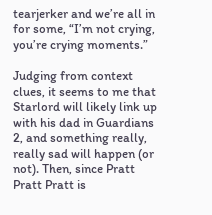tearjerker and we’re all in for some, “I’m not crying, you’re crying moments.”

Judging from context clues, it seems to me that Starlord will likely link up with his dad in Guardians 2, and something really, really sad will happen (or not). Then, since Pratt Pratt Pratt is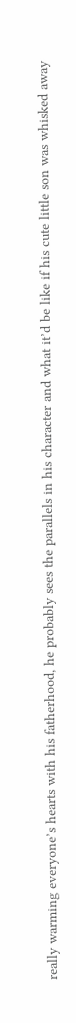really warming everyone’s hearts with his fatherhood, he probably sees the parallels in his character and what it’d be like if his cute little son was whisked away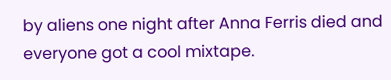by aliens one night after Anna Ferris died and everyone got a cool mixtape.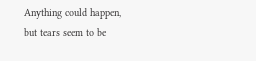Anything could happen, but tears seem to be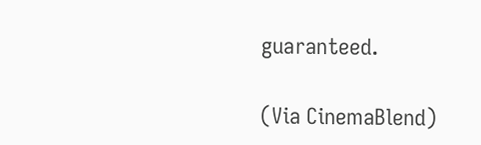guaranteed.

(Via CinemaBlend)